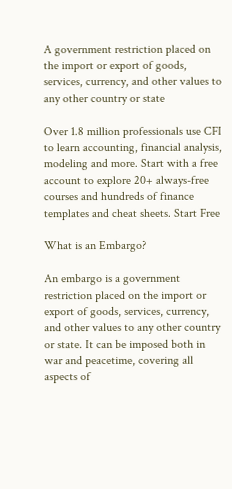A government restriction placed on the import or export of goods, services, currency, and other values to any other country or state

Over 1.8 million professionals use CFI to learn accounting, financial analysis, modeling and more. Start with a free account to explore 20+ always-free courses and hundreds of finance templates and cheat sheets. Start Free

What is an Embargo?

An embargo is a government restriction placed on the import or export of goods, services, currency, and other values to any other country or state. It can be imposed both in war and peacetime, covering all aspects of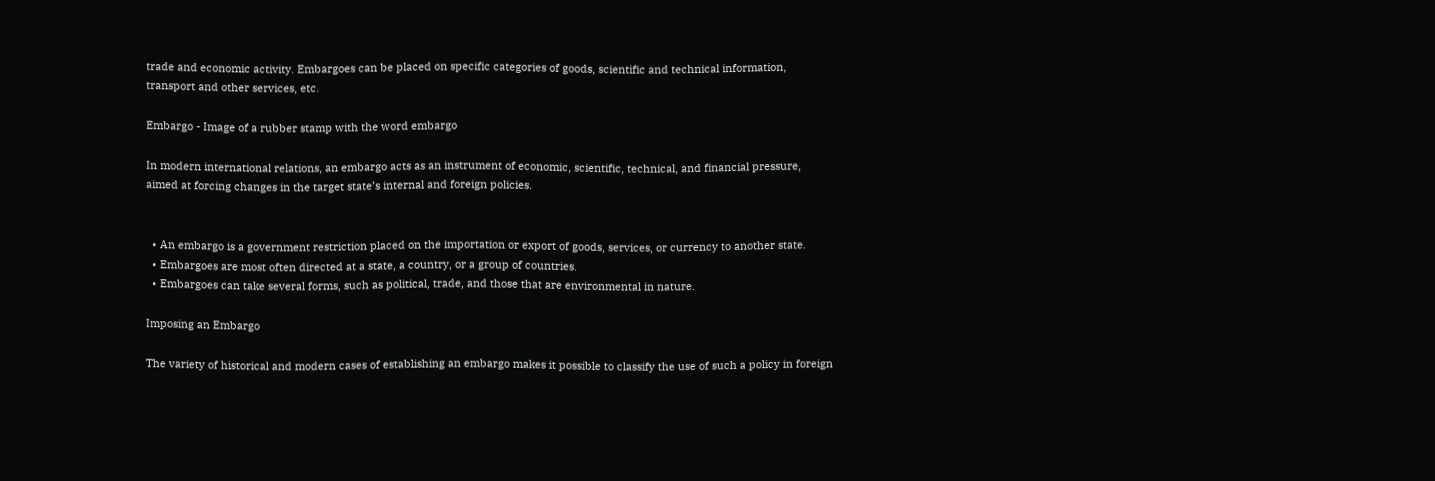trade and economic activity. Embargoes can be placed on specific categories of goods, scientific and technical information, transport and other services, etc.

Embargo - Image of a rubber stamp with the word embargo

In modern international relations, an embargo acts as an instrument of economic, scientific, technical, and financial pressure, aimed at forcing changes in the target state’s internal and foreign policies.


  • An embargo is a government restriction placed on the importation or export of goods, services, or currency to another state.
  • Embargoes are most often directed at a state, a country, or a group of countries.
  • Embargoes can take several forms, such as political, trade, and those that are environmental in nature.

Imposing an Embargo

The variety of historical and modern cases of establishing an embargo makes it possible to classify the use of such a policy in foreign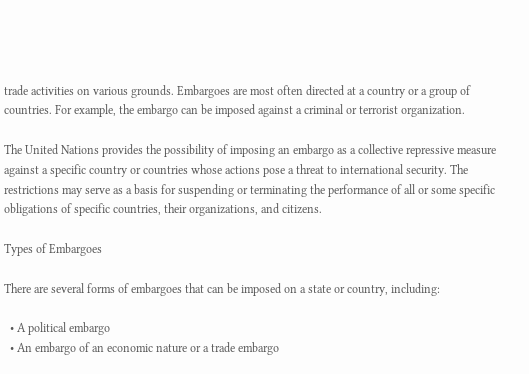trade activities on various grounds. Embargoes are most often directed at a country or a group of countries. For example, the embargo can be imposed against a criminal or terrorist organization.

The United Nations provides the possibility of imposing an embargo as a collective repressive measure against a specific country or countries whose actions pose a threat to international security. The restrictions may serve as a basis for suspending or terminating the performance of all or some specific obligations of specific countries, their organizations, and citizens.

Types of Embargoes

There are several forms of embargoes that can be imposed on a state or country, including:

  • A political embargo
  • An embargo of an economic nature or a trade embargo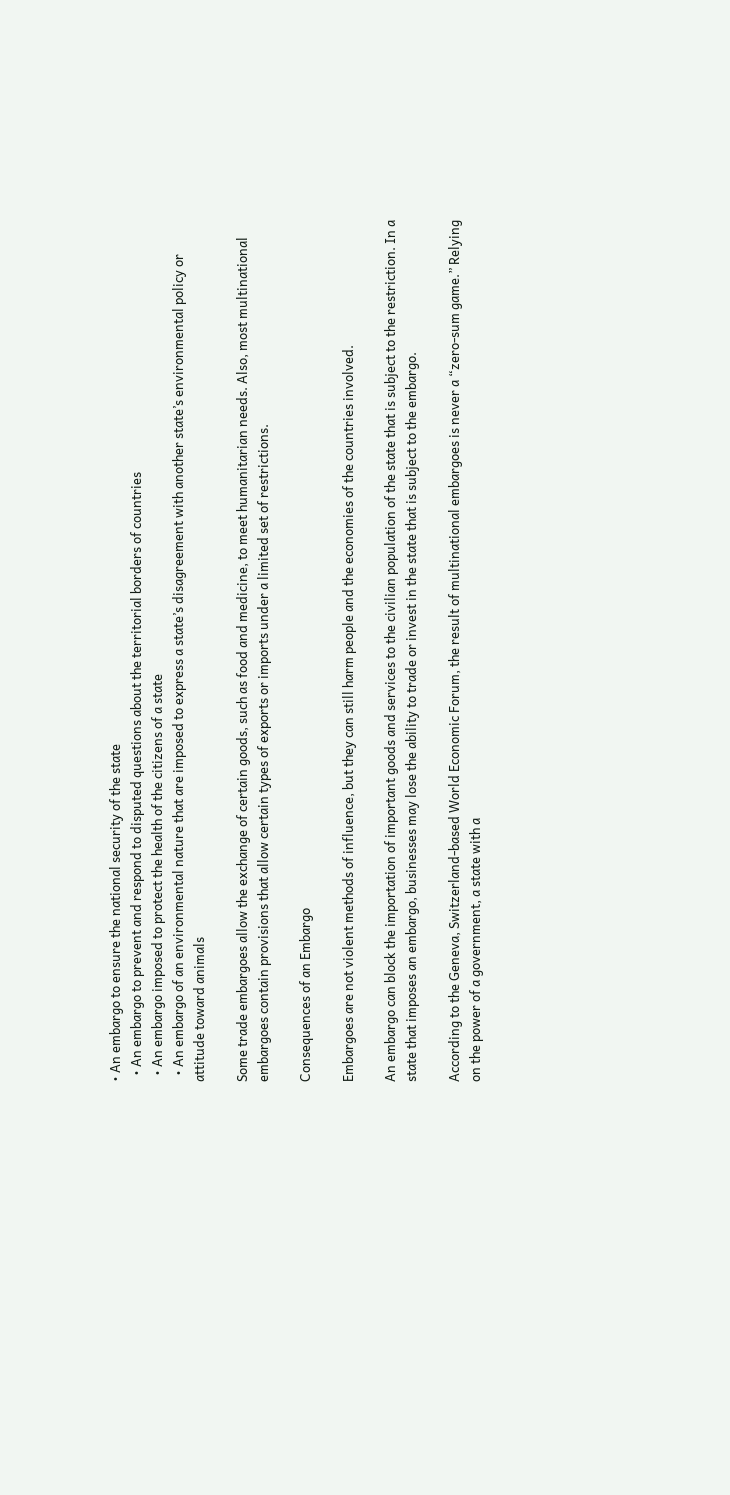• An embargo to ensure the national security of the state
  • An embargo to prevent and respond to disputed questions about the territorial borders of countries
  • An embargo imposed to protect the health of the citizens of a state
  • An embargo of an environmental nature that are imposed to express a state’s disagreement with another state’s environmental policy or attitude toward animals

Some trade embargoes allow the exchange of certain goods, such as food and medicine, to meet humanitarian needs. Also, most multinational embargoes contain provisions that allow certain types of exports or imports under a limited set of restrictions.

Consequences of an Embargo

Embargoes are not violent methods of influence, but they can still harm people and the economies of the countries involved.

An embargo can block the importation of important goods and services to the civilian population of the state that is subject to the restriction. In a state that imposes an embargo, businesses may lose the ability to trade or invest in the state that is subject to the embargo.

According to the Geneva, Switzerland-based World Economic Forum, the result of multinational embargoes is never a “zero-sum game.” Relying on the power of a government, a state with a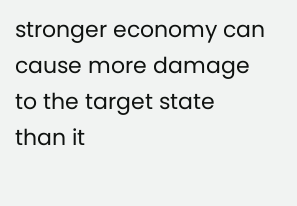stronger economy can cause more damage to the target state than it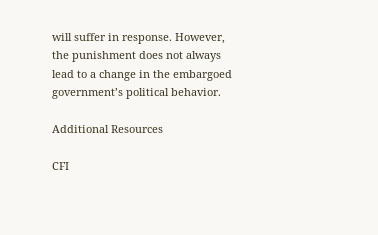will suffer in response. However, the punishment does not always lead to a change in the embargoed government’s political behavior.

Additional Resources

CFI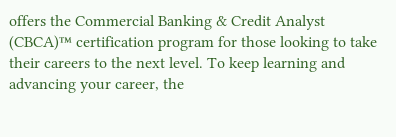offers the Commercial Banking & Credit Analyst (CBCA)™ certification program for those looking to take their careers to the next level. To keep learning and advancing your career, the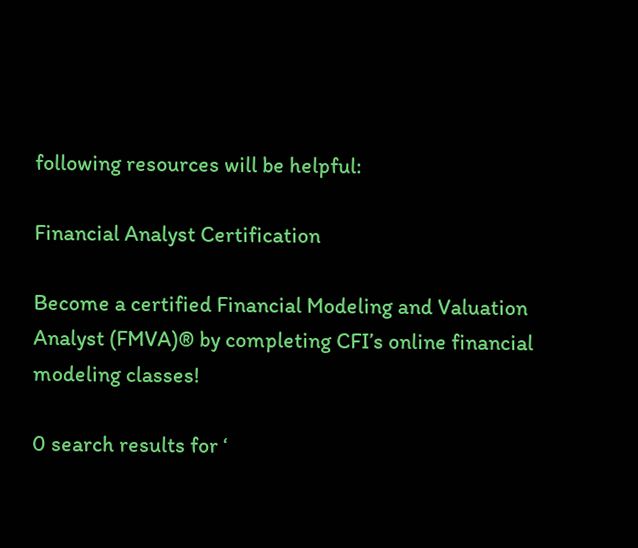following resources will be helpful:

Financial Analyst Certification

Become a certified Financial Modeling and Valuation Analyst (FMVA)® by completing CFI’s online financial modeling classes!

0 search results for ‘